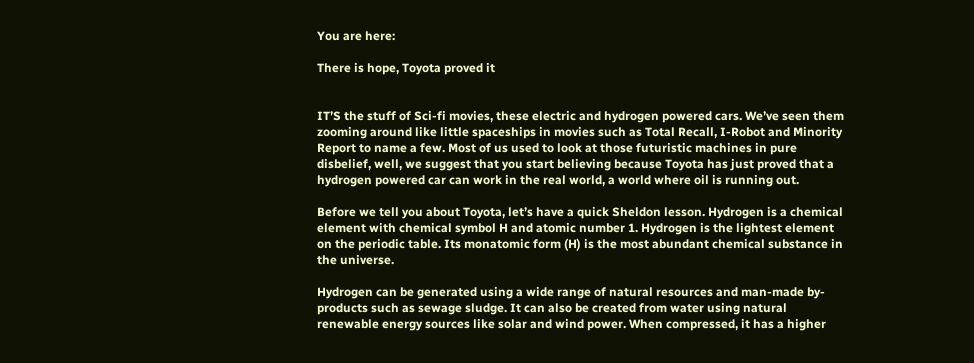You are here:

There is hope, Toyota proved it


IT’S the stuff of Sci-fi movies, these electric and hydrogen powered cars. We’ve seen them zooming around like little spaceships in movies such as Total Recall, I-Robot and Minority Report to name a few. Most of us used to look at those futuristic machines in pure disbelief, well, we suggest that you start believing because Toyota has just proved that a hydrogen powered car can work in the real world, a world where oil is running out.

Before we tell you about Toyota, let’s have a quick Sheldon lesson. Hydrogen is a chemical element with chemical symbol H and atomic number 1. Hydrogen is the lightest element on the periodic table. Its monatomic form (H) is the most abundant chemical substance in the universe.

Hydrogen can be generated using a wide range of natural resources and man-made by-products such as sewage sludge. It can also be created from water using natural renewable energy sources like solar and wind power. When compressed, it has a higher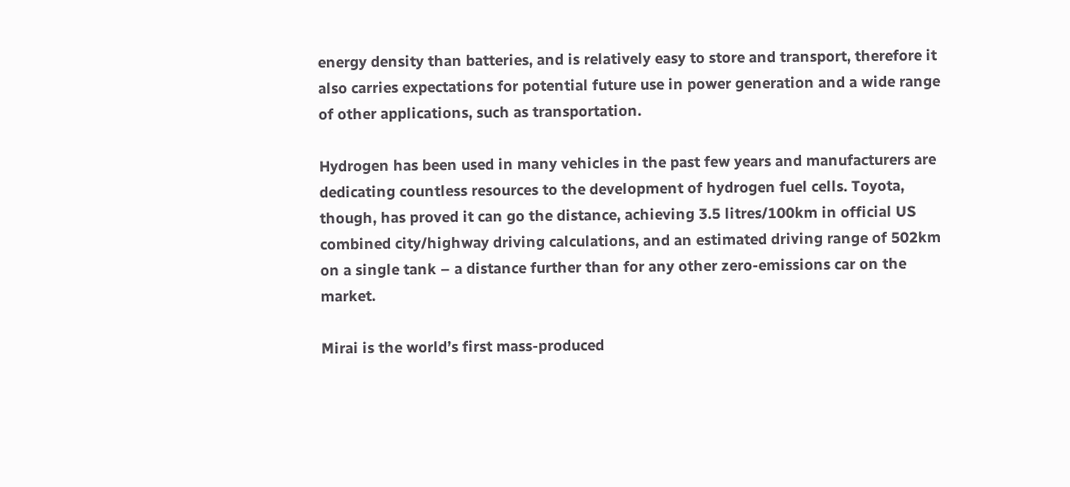energy density than batteries, and is relatively easy to store and transport, therefore it also carries expectations for potential future use in power generation and a wide range of other applications, such as transportation.

Hydrogen has been used in many vehicles in the past few years and manufacturers are dedicating countless resources to the development of hydrogen fuel cells. Toyota, though, has proved it can go the distance, achieving 3.5 litres/100km in official US combined city/highway driving calculations, and an estimated driving range of 502km on a single tank – a distance further than for any other zero-emissions car on the market.

Mirai is the world’s first mass-produced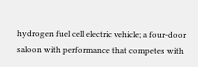hydrogen fuel cell electric vehicle; a four-door saloon with performance that competes with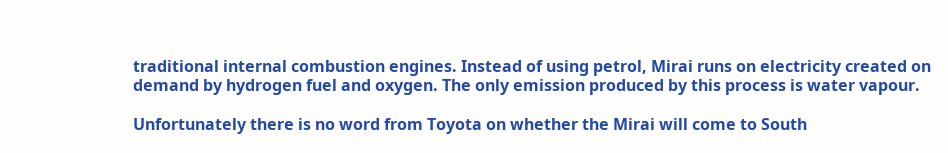traditional internal combustion engines. Instead of using petrol, Mirai runs on electricity created on demand by hydrogen fuel and oxygen. The only emission produced by this process is water vapour.

Unfortunately there is no word from Toyota on whether the Mirai will come to South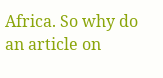Africa. So why do an article on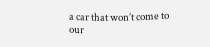a car that won’t come to our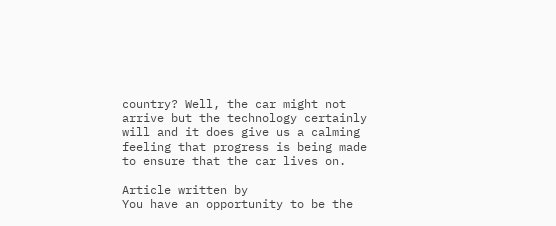country? Well, the car might not arrive but the technology certainly will and it does give us a calming feeling that progress is being made to ensure that the car lives on.

Article written by
You have an opportunity to be the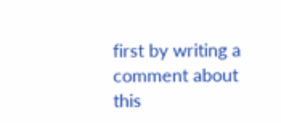first by writing a comment about this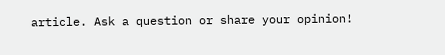article. Ask a question or share your opinion!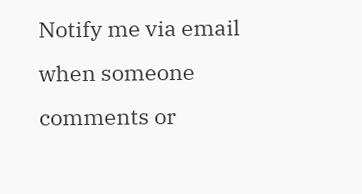Notify me via email when someone comments or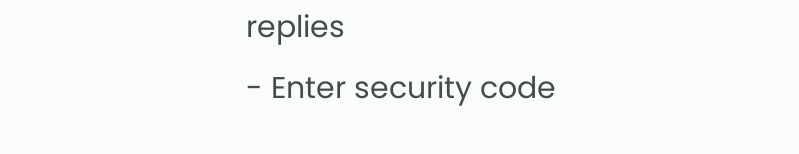replies
- Enter security code